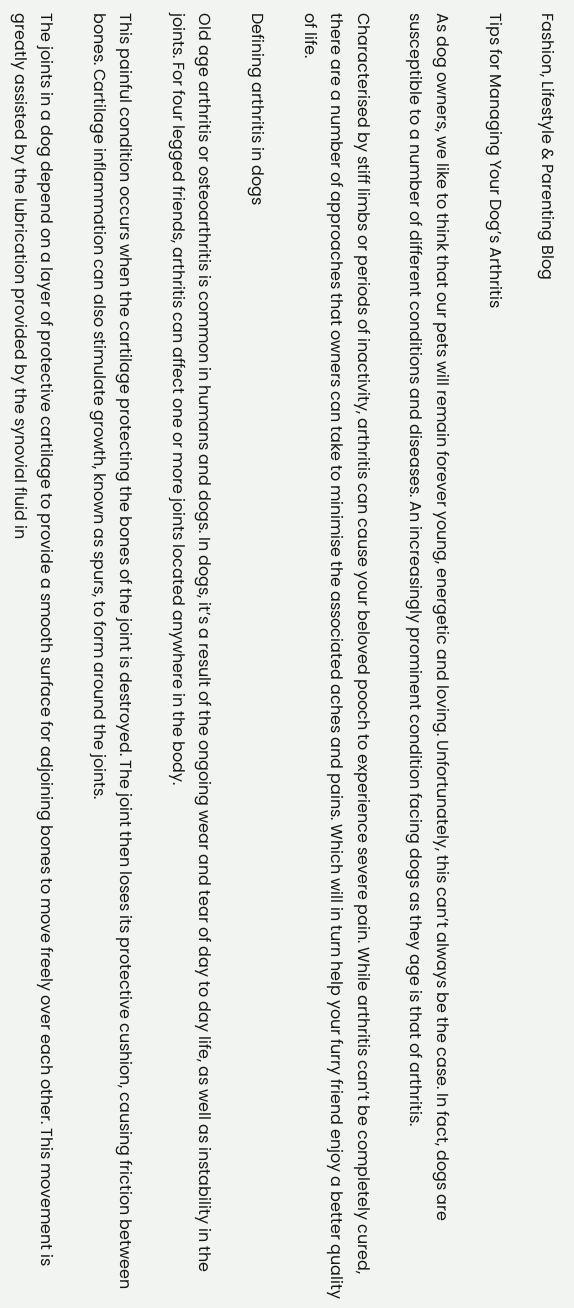Fashion, Lifestyle & Parenting Blog

Tips for Managing Your Dog’s Arthritis

As dog owners, we like to think that our pets will remain forever young, energetic and loving. Unfortunately, this can’t always be the case. In fact, dogs are susceptible to a number of different conditions and diseases. An increasingly prominent condition facing dogs as they age is that of arthritis.

Characterised by stiff limbs or periods of inactivity, arthritis can cause your beloved pooch to experience severe pain. While arthritis can’t be completely cured, there are a number of approaches that owners can take to minimise the associated aches and pains. Which will in turn help your furry friend enjoy a better quality of life.

Defining arthritis in dogs

Old age arthritis or osteoarthritis is common in humans and dogs. In dogs, it’s a result of the ongoing wear and tear of day to day life, as well as instability in the joints. For four legged friends, arthritis can affect one or more joints located anywhere in the body.

This painful condition occurs when the cartilage protecting the bones of the joint is destroyed. The joint then loses its protective cushion, causing friction between bones. Cartilage inflammation can also stimulate growth, known as spurs, to form around the joints.

The joints in a dog depend on a layer of protective cartilage to provide a smooth surface for adjoining bones to move freely over each other. This movement is greatly assisted by the lubrication provided by the synovial fluid in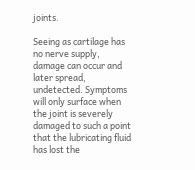joints.

Seeing as cartilage has no nerve supply, damage can occur and later spread, undetected. Symptoms will only surface when the joint is severely damaged to such a point that the lubricating fluid has lost the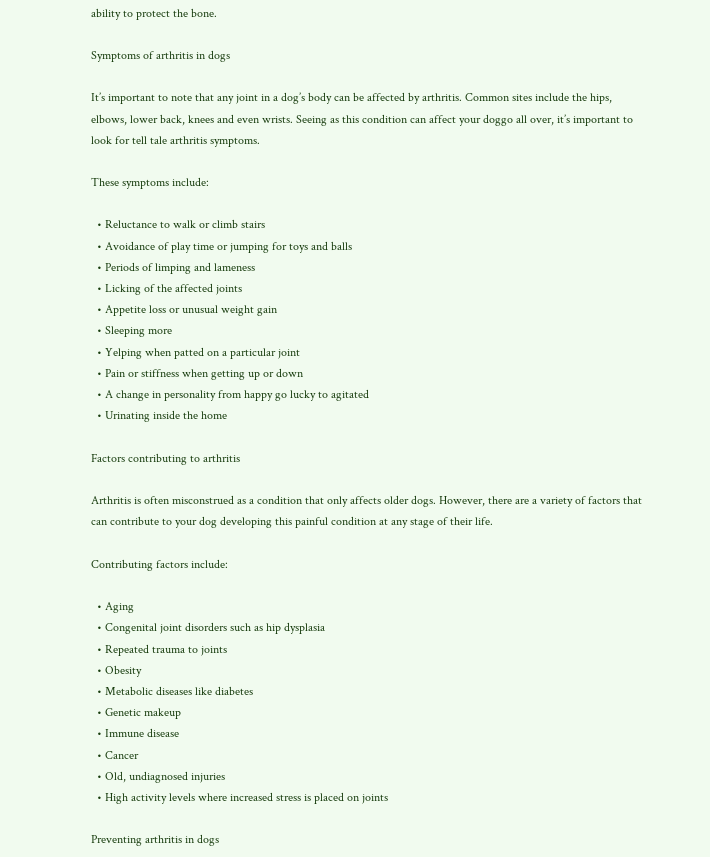ability to protect the bone.

Symptoms of arthritis in dogs

It’s important to note that any joint in a dog’s body can be affected by arthritis. Common sites include the hips, elbows, lower back, knees and even wrists. Seeing as this condition can affect your doggo all over, it’s important to look for tell tale arthritis symptoms.

These symptoms include:

  • Reluctance to walk or climb stairs
  • Avoidance of play time or jumping for toys and balls
  • Periods of limping and lameness
  • Licking of the affected joints
  • Appetite loss or unusual weight gain
  • Sleeping more
  • Yelping when patted on a particular joint
  • Pain or stiffness when getting up or down
  • A change in personality from happy go lucky to agitated
  • Urinating inside the home

Factors contributing to arthritis

Arthritis is often misconstrued as a condition that only affects older dogs. However, there are a variety of factors that can contribute to your dog developing this painful condition at any stage of their life.

Contributing factors include:

  • Aging
  • Congenital joint disorders such as hip dysplasia
  • Repeated trauma to joints
  • Obesity
  • Metabolic diseases like diabetes
  • Genetic makeup
  • Immune disease
  • Cancer
  • Old, undiagnosed injuries
  • High activity levels where increased stress is placed on joints

Preventing arthritis in dogs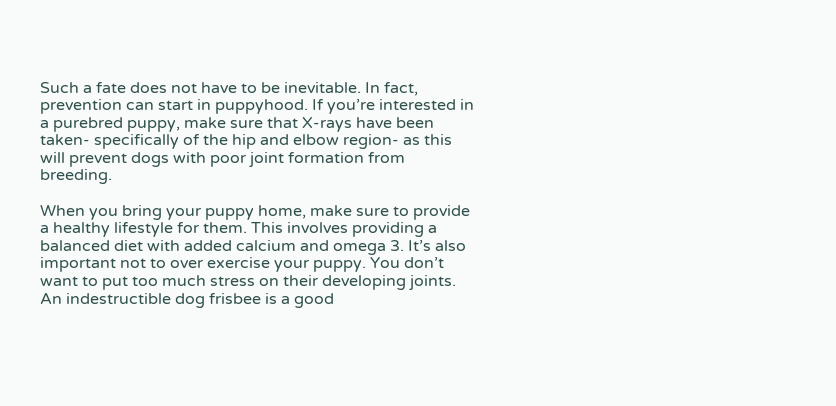Such a fate does not have to be inevitable. In fact, prevention can start in puppyhood. If you’re interested in a purebred puppy, make sure that X-rays have been taken- specifically of the hip and elbow region- as this will prevent dogs with poor joint formation from breeding.

When you bring your puppy home, make sure to provide a healthy lifestyle for them. This involves providing a balanced diet with added calcium and omega 3. It’s also important not to over exercise your puppy. You don’t want to put too much stress on their developing joints. An indestructible dog frisbee is a good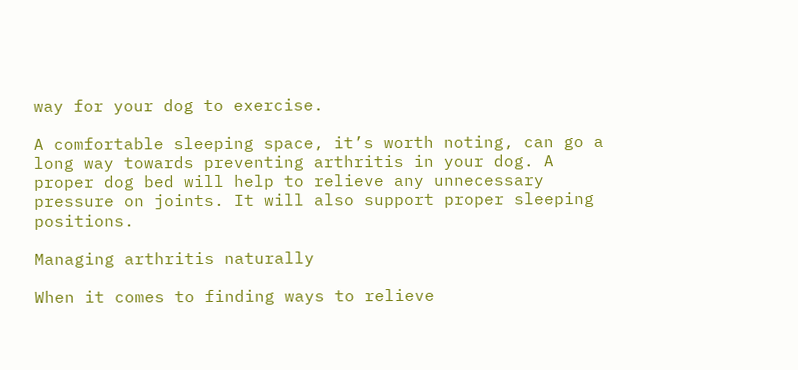way for your dog to exercise.

A comfortable sleeping space, it’s worth noting, can go a long way towards preventing arthritis in your dog. A proper dog bed will help to relieve any unnecessary pressure on joints. It will also support proper sleeping positions.

Managing arthritis naturally

When it comes to finding ways to relieve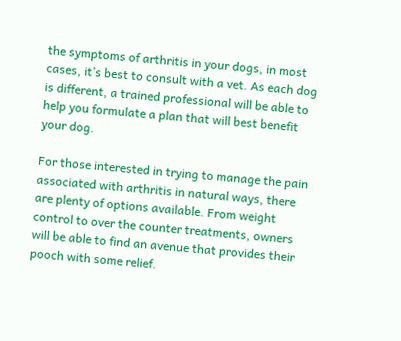the symptoms of arthritis in your dogs, in most cases, it’s best to consult with a vet. As each dog is different, a trained professional will be able to help you formulate a plan that will best benefit your dog.

For those interested in trying to manage the pain associated with arthritis in natural ways, there are plenty of options available. From weight control to over the counter treatments, owners will be able to find an avenue that provides their pooch with some relief.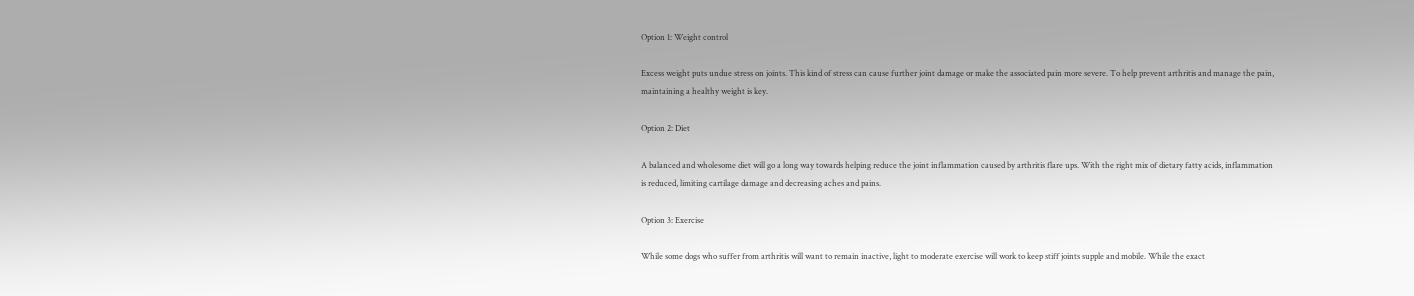Option 1: Weight control

Excess weight puts undue stress on joints. This kind of stress can cause further joint damage or make the associated pain more severe. To help prevent arthritis and manage the pain, maintaining a healthy weight is key.

Option 2: Diet

A balanced and wholesome diet will go a long way towards helping reduce the joint inflammation caused by arthritis flare ups. With the right mix of dietary fatty acids, inflammation is reduced, limiting cartilage damage and decreasing aches and pains.

Option 3: Exercise

While some dogs who suffer from arthritis will want to remain inactive, light to moderate exercise will work to keep stiff joints supple and mobile. While the exact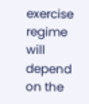exercise regime will depend on the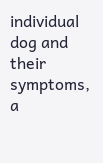individual dog and their symptoms, a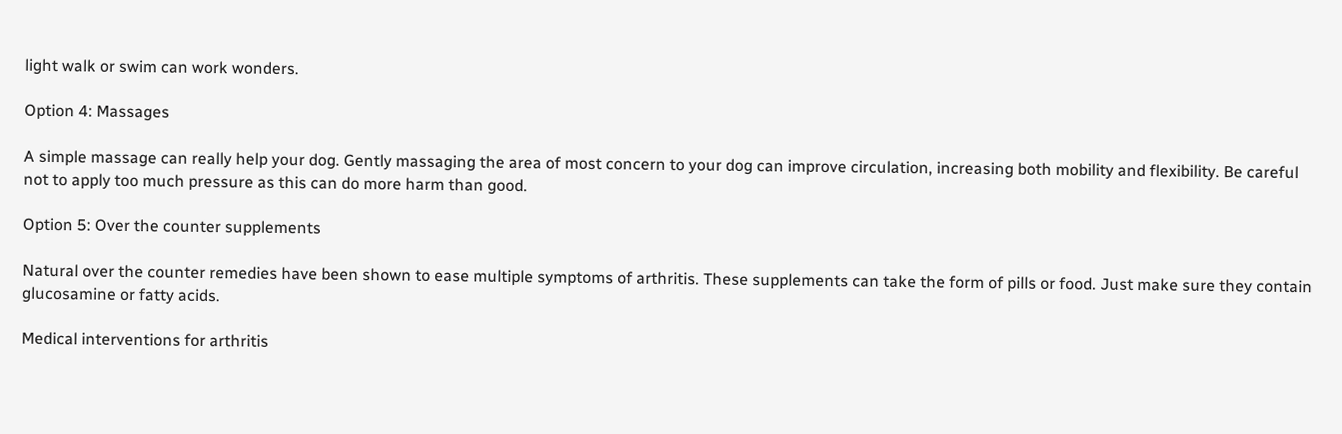light walk or swim can work wonders.

Option 4: Massages

A simple massage can really help your dog. Gently massaging the area of most concern to your dog can improve circulation, increasing both mobility and flexibility. Be careful not to apply too much pressure as this can do more harm than good.

Option 5: Over the counter supplements

Natural over the counter remedies have been shown to ease multiple symptoms of arthritis. These supplements can take the form of pills or food. Just make sure they contain glucosamine or fatty acids.

Medical interventions for arthritis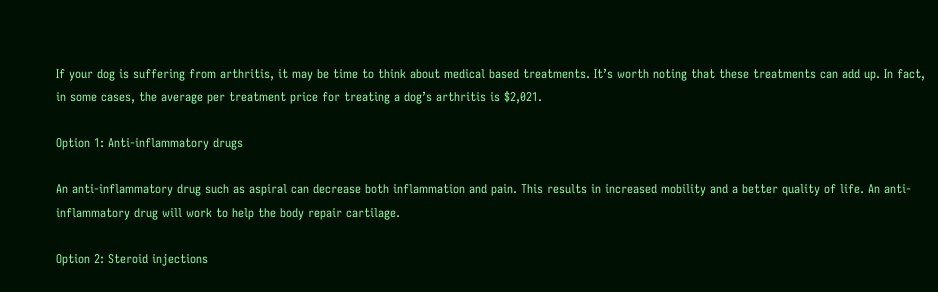If your dog is suffering from arthritis, it may be time to think about medical based treatments. It’s worth noting that these treatments can add up. In fact, in some cases, the average per treatment price for treating a dog’s arthritis is $2,021.

Option 1: Anti-inflammatory drugs

An anti-inflammatory drug such as aspiral can decrease both inflammation and pain. This results in increased mobility and a better quality of life. An anti-inflammatory drug will work to help the body repair cartilage.

Option 2: Steroid injections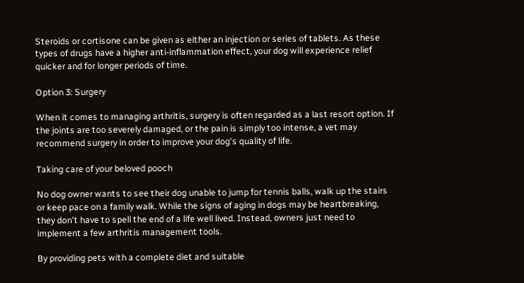Steroids or cortisone can be given as either an injection or series of tablets. As these types of drugs have a higher anti-inflammation effect, your dog will experience relief quicker and for longer periods of time.

Option 3: Surgery

When it comes to managing arthritis, surgery is often regarded as a last resort option. If the joints are too severely damaged, or the pain is simply too intense, a vet may recommend surgery in order to improve your dog’s quality of life.

Taking care of your beloved pooch

No dog owner wants to see their dog unable to jump for tennis balls, walk up the stairs or keep pace on a family walk. While the signs of aging in dogs may be heartbreaking, they don’t have to spell the end of a life well lived. Instead, owners just need to implement a few arthritis management tools.

By providing pets with a complete diet and suitable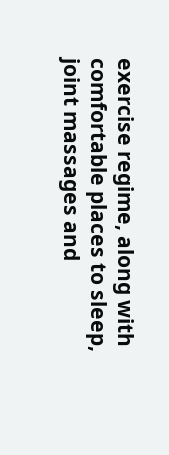exercise regime, along with comfortable places to sleep, joint massages and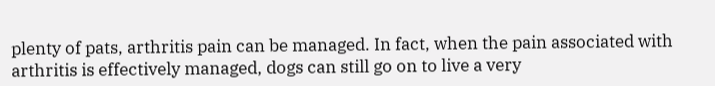plenty of pats, arthritis pain can be managed. In fact, when the pain associated with arthritis is effectively managed, dogs can still go on to live a very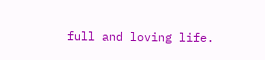full and loving life.